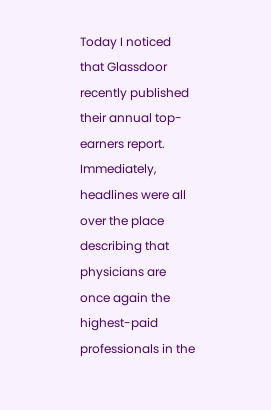Today I noticed that Glassdoor recently published their annual top-earners report. Immediately, headlines were all over the place describing that physicians are once again the highest-paid professionals in the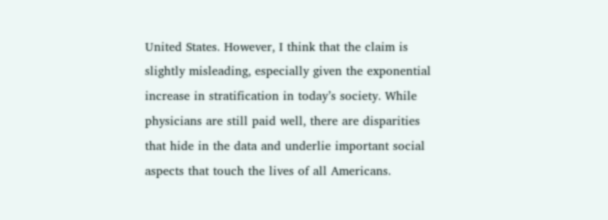United States. However, I think that the claim is slightly misleading, especially given the exponential increase in stratification in today’s society. While physicians are still paid well, there are disparities that hide in the data and underlie important social aspects that touch the lives of all Americans.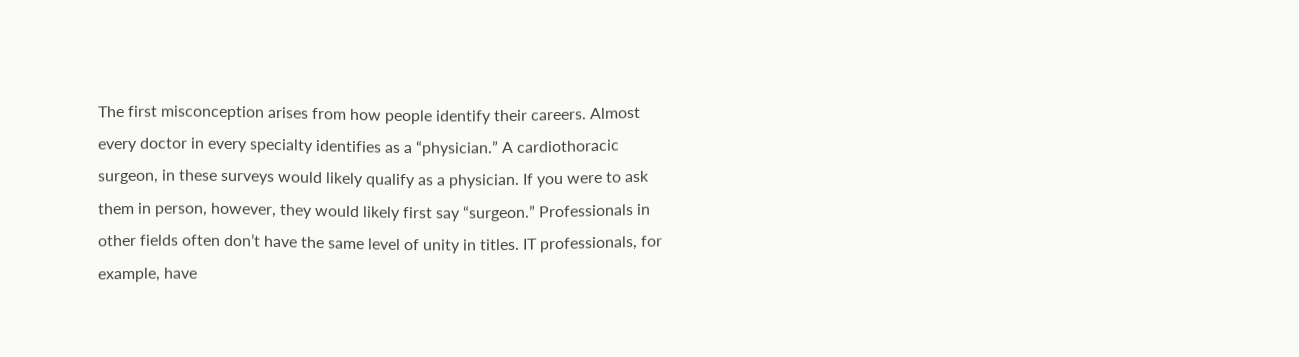The first misconception arises from how people identify their careers. Almost every doctor in every specialty identifies as a “physician.” A cardiothoracic surgeon, in these surveys would likely qualify as a physician. If you were to ask them in person, however, they would likely first say “surgeon.” Professionals in other fields often don’t have the same level of unity in titles. IT professionals, for example, have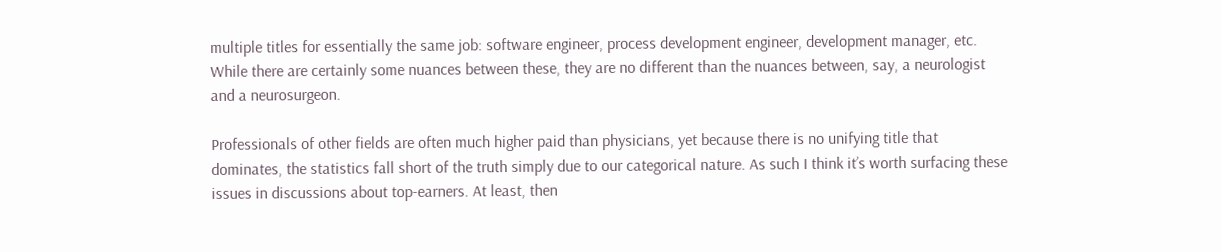multiple titles for essentially the same job: software engineer, process development engineer, development manager, etc. While there are certainly some nuances between these, they are no different than the nuances between, say, a neurologist and a neurosurgeon.

Professionals of other fields are often much higher paid than physicians, yet because there is no unifying title that dominates, the statistics fall short of the truth simply due to our categorical nature. As such I think it’s worth surfacing these issues in discussions about top-earners. At least, then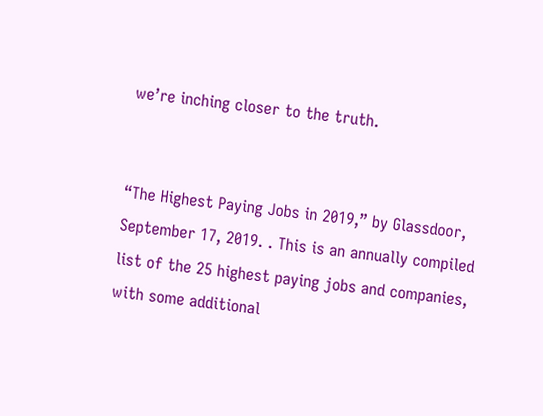we’re inching closer to the truth.


“The Highest Paying Jobs in 2019,” by Glassdoor, September 17, 2019. . This is an annually compiled list of the 25 highest paying jobs and companies, with some additional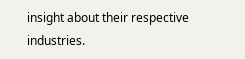insight about their respective industries.